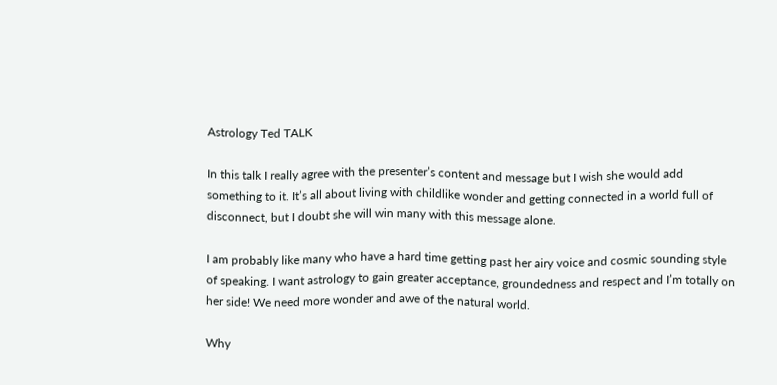Astrology Ted TALK

In this talk I really agree with the presenter’s content and message but I wish she would add something to it. It’s all about living with childlike wonder and getting connected in a world full of disconnect, but I doubt she will win many with this message alone.

I am probably like many who have a hard time getting past her airy voice and cosmic sounding style of speaking. I want astrology to gain greater acceptance, groundedness and respect and I’m totally on her side! We need more wonder and awe of the natural world.

Why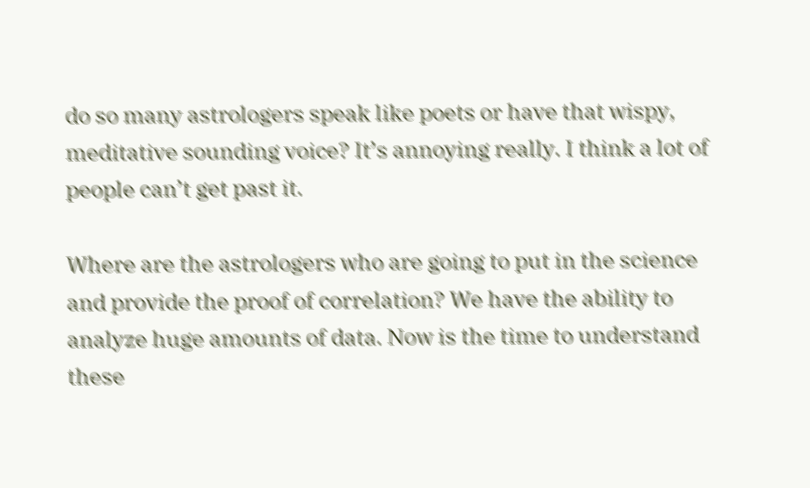do so many astrologers speak like poets or have that wispy, meditative sounding voice? It’s annoying really. I think a lot of people can’t get past it.

Where are the astrologers who are going to put in the science and provide the proof of correlation? We have the ability to analyze huge amounts of data. Now is the time to understand these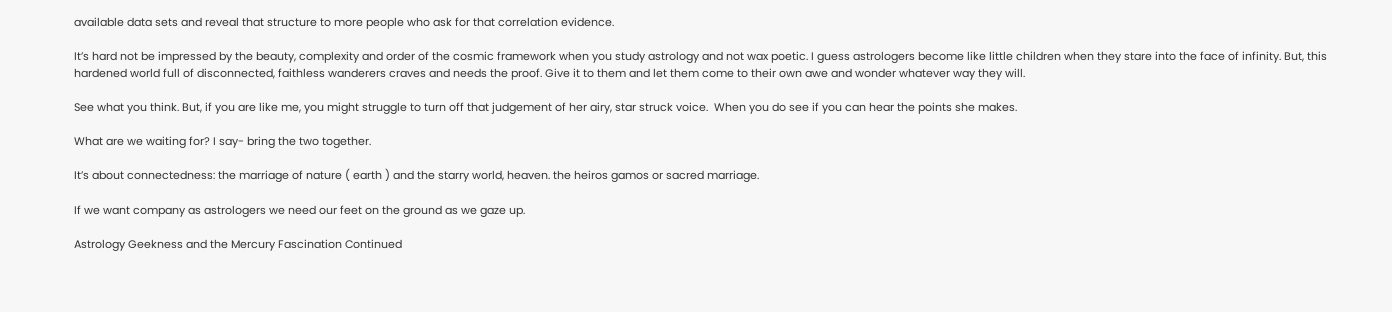available data sets and reveal that structure to more people who ask for that correlation evidence.

It’s hard not be impressed by the beauty, complexity and order of the cosmic framework when you study astrology and not wax poetic. I guess astrologers become like little children when they stare into the face of infinity. But, this hardened world full of disconnected, faithless wanderers craves and needs the proof. Give it to them and let them come to their own awe and wonder whatever way they will.

See what you think. But, if you are like me, you might struggle to turn off that judgement of her airy, star struck voice.  When you do see if you can hear the points she makes.

What are we waiting for? I say- bring the two together.

It’s about connectedness: the marriage of nature ( earth ) and the starry world, heaven. the heiros gamos or sacred marriage.

If we want company as astrologers we need our feet on the ground as we gaze up.

Astrology Geekness and the Mercury Fascination Continued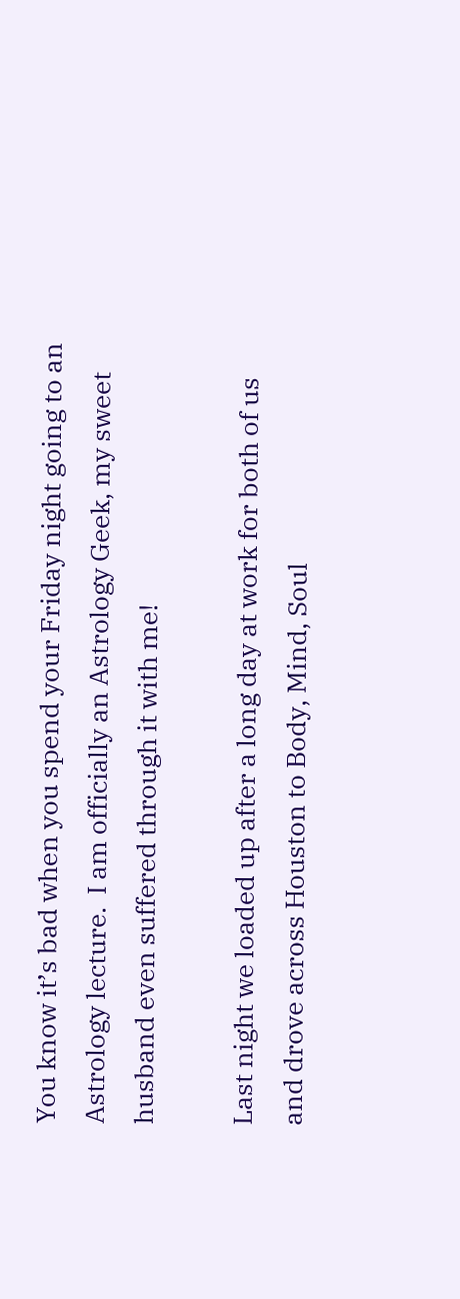You know it’s bad when you spend your Friday night going to an Astrology lecture.  I am officially an Astrology Geek, my sweet husband even suffered through it with me!

Last night we loaded up after a long day at work for both of us and drove across Houston to Body, Mind, Soul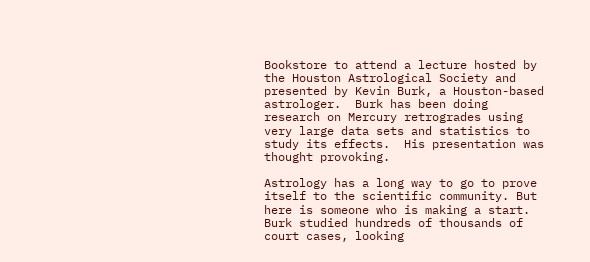Bookstore to attend a lecture hosted by the Houston Astrological Society and presented by Kevin Burk, a Houston-based astrologer.  Burk has been doing research on Mercury retrogrades using very large data sets and statistics to study its effects.  His presentation was thought provoking.

Astrology has a long way to go to prove itself to the scientific community. But here is someone who is making a start.   Burk studied hundreds of thousands of court cases, looking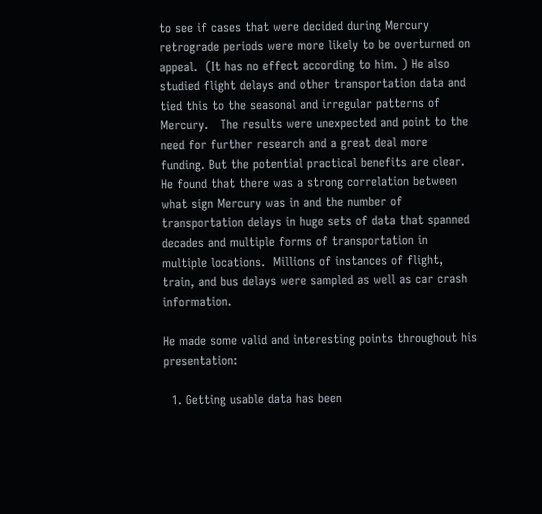to see if cases that were decided during Mercury retrograde periods were more likely to be overturned on appeal.  (It has no effect according to him. ) He also studied flight delays and other transportation data and tied this to the seasonal and irregular patterns of Mercury.   The results were unexpected and point to the need for further research and a great deal more funding. But the potential practical benefits are clear.  He found that there was a strong correlation between what sign Mercury was in and the number of transportation delays in huge sets of data that spanned decades and multiple forms of transportation in multiple locations.  Millions of instances of flight, train, and bus delays were sampled as well as car crash information.

He made some valid and interesting points throughout his presentation:

  1. Getting usable data has been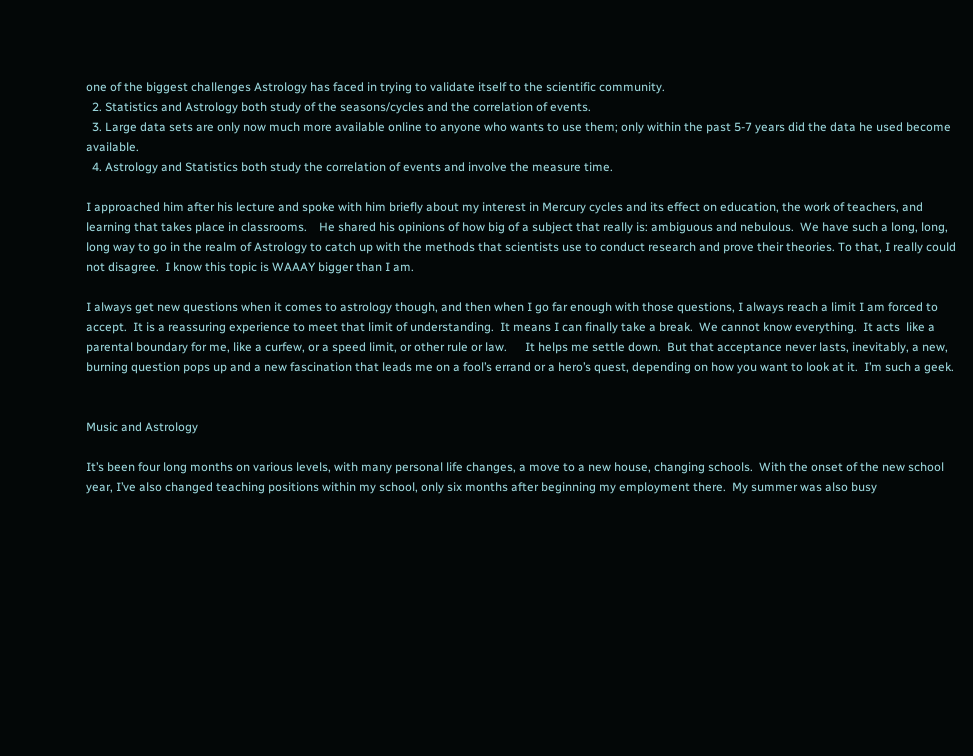one of the biggest challenges Astrology has faced in trying to validate itself to the scientific community.
  2. Statistics and Astrology both study of the seasons/cycles and the correlation of events.
  3. Large data sets are only now much more available online to anyone who wants to use them; only within the past 5-7 years did the data he used become available.
  4. Astrology and Statistics both study the correlation of events and involve the measure time.

I approached him after his lecture and spoke with him briefly about my interest in Mercury cycles and its effect on education, the work of teachers, and learning that takes place in classrooms.    He shared his opinions of how big of a subject that really is: ambiguous and nebulous.  We have such a long, long, long way to go in the realm of Astrology to catch up with the methods that scientists use to conduct research and prove their theories. To that, I really could not disagree.  I know this topic is WAAAY bigger than I am.

I always get new questions when it comes to astrology though, and then when I go far enough with those questions, I always reach a limit I am forced to accept.  It is a reassuring experience to meet that limit of understanding.  It means I can finally take a break.  We cannot know everything.  It acts  like a parental boundary for me, like a curfew, or a speed limit, or other rule or law.      It helps me settle down.  But that acceptance never lasts, inevitably, a new, burning question pops up and a new fascination that leads me on a fool’s errand or a hero’s quest, depending on how you want to look at it.  I’m such a geek.


Music and Astrology

It’s been four long months on various levels, with many personal life changes, a move to a new house, changing schools.  With the onset of the new school year, I’ve also changed teaching positions within my school, only six months after beginning my employment there.  My summer was also busy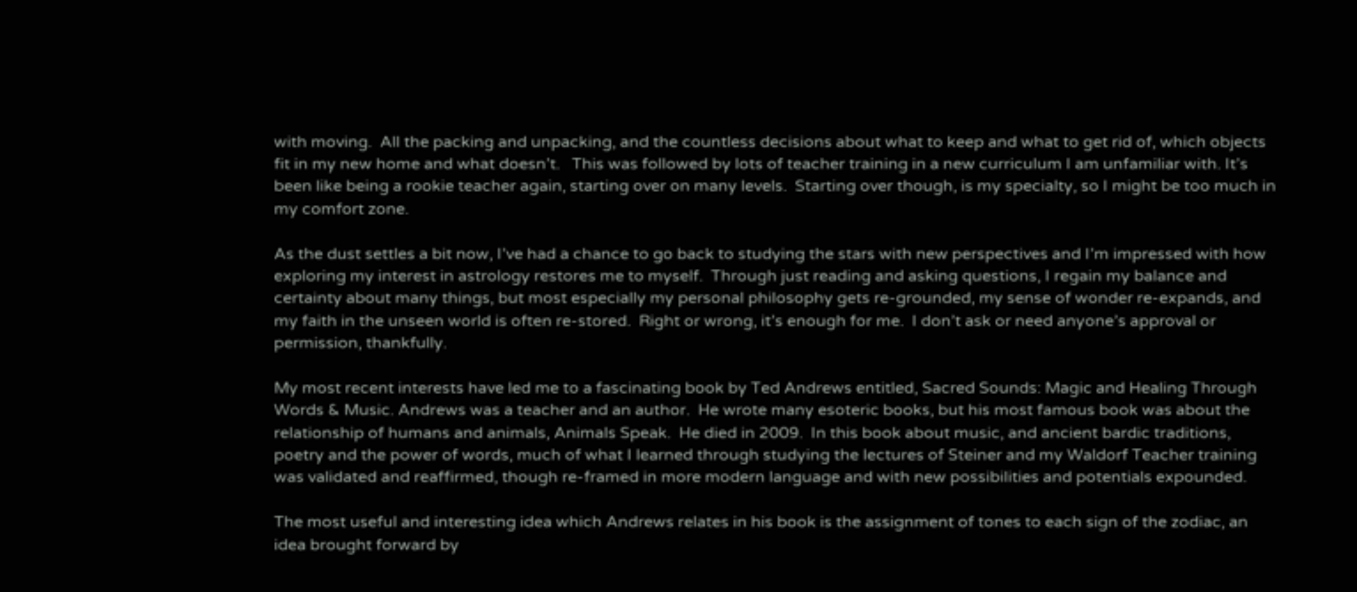with moving.  All the packing and unpacking, and the countless decisions about what to keep and what to get rid of, which objects fit in my new home and what doesn’t.   This was followed by lots of teacher training in a new curriculum I am unfamiliar with. It’s been like being a rookie teacher again, starting over on many levels.  Starting over though, is my specialty, so I might be too much in my comfort zone.

As the dust settles a bit now, I’ve had a chance to go back to studying the stars with new perspectives and I’m impressed with how exploring my interest in astrology restores me to myself.  Through just reading and asking questions, I regain my balance and certainty about many things, but most especially my personal philosophy gets re-grounded, my sense of wonder re-expands, and my faith in the unseen world is often re-stored.  Right or wrong, it’s enough for me.  I don’t ask or need anyone’s approval or permission, thankfully.

My most recent interests have led me to a fascinating book by Ted Andrews entitled, Sacred Sounds: Magic and Healing Through Words & Music. Andrews was a teacher and an author.  He wrote many esoteric books, but his most famous book was about the relationship of humans and animals, Animals Speak.  He died in 2009.  In this book about music, and ancient bardic traditions, poetry and the power of words, much of what I learned through studying the lectures of Steiner and my Waldorf Teacher training was validated and reaffirmed, though re-framed in more modern language and with new possibilities and potentials expounded.

The most useful and interesting idea which Andrews relates in his book is the assignment of tones to each sign of the zodiac, an idea brought forward by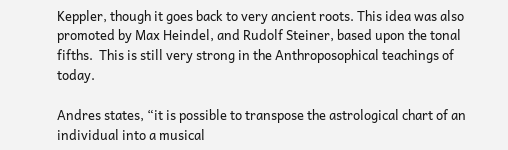Keppler, though it goes back to very ancient roots. This idea was also promoted by Max Heindel, and Rudolf Steiner, based upon the tonal fifths.  This is still very strong in the Anthroposophical teachings of today.

Andres states, “it is possible to transpose the astrological chart of an individual into a musical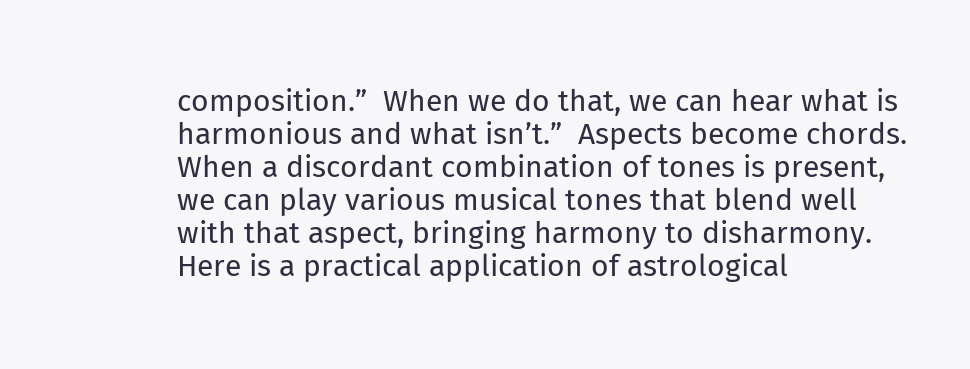composition.”  When we do that, we can hear what is harmonious and what isn’t.”  Aspects become chords.  When a discordant combination of tones is present, we can play various musical tones that blend well with that aspect, bringing harmony to disharmony.    Here is a practical application of astrological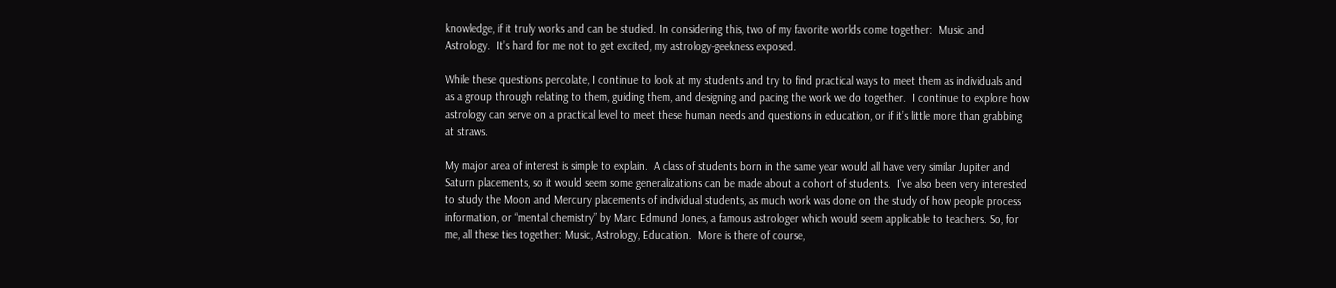knowledge, if it truly works and can be studied. In considering this, two of my favorite worlds come together:  Music and Astrology.  It’s hard for me not to get excited, my astrology-geekness exposed.

While these questions percolate, I continue to look at my students and try to find practical ways to meet them as individuals and as a group through relating to them, guiding them, and designing and pacing the work we do together.  I continue to explore how astrology can serve on a practical level to meet these human needs and questions in education, or if it’s little more than grabbing at straws.

My major area of interest is simple to explain.  A class of students born in the same year would all have very similar Jupiter and Saturn placements, so it would seem some generalizations can be made about a cohort of students.  I’ve also been very interested to study the Moon and Mercury placements of individual students, as much work was done on the study of how people process information, or “mental chemistry” by Marc Edmund Jones, a famous astrologer which would seem applicable to teachers. So, for me, all these ties together: Music, Astrology, Education.  More is there of course,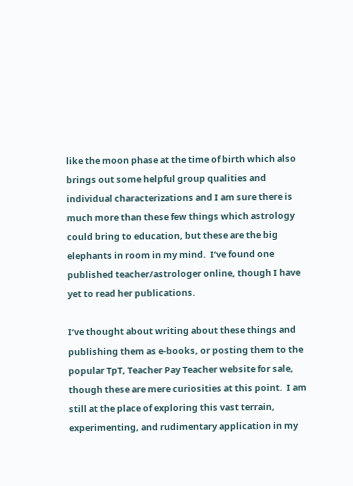like the moon phase at the time of birth which also brings out some helpful group qualities and individual characterizations and I am sure there is much more than these few things which astrology could bring to education, but these are the big elephants in room in my mind.  I’ve found one published teacher/astrologer online, though I have yet to read her publications.

I’ve thought about writing about these things and publishing them as e-books, or posting them to the popular TpT, Teacher Pay Teacher website for sale, though these are mere curiosities at this point.  I am still at the place of exploring this vast terrain, experimenting, and rudimentary application in my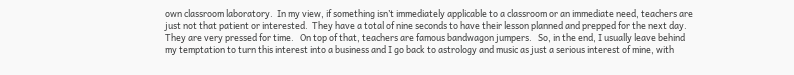own classroom laboratory.  In my view, if something isn’t immediately applicable to a classroom or an immediate need, teachers are just not that patient or interested.  They have a total of nine seconds to have their lesson planned and prepped for the next day. They are very pressed for time.   On top of that, teachers are famous bandwagon jumpers.   So, in the end, I usually leave behind my temptation to turn this interest into a business and I go back to astrology and music as just a serious interest of mine, with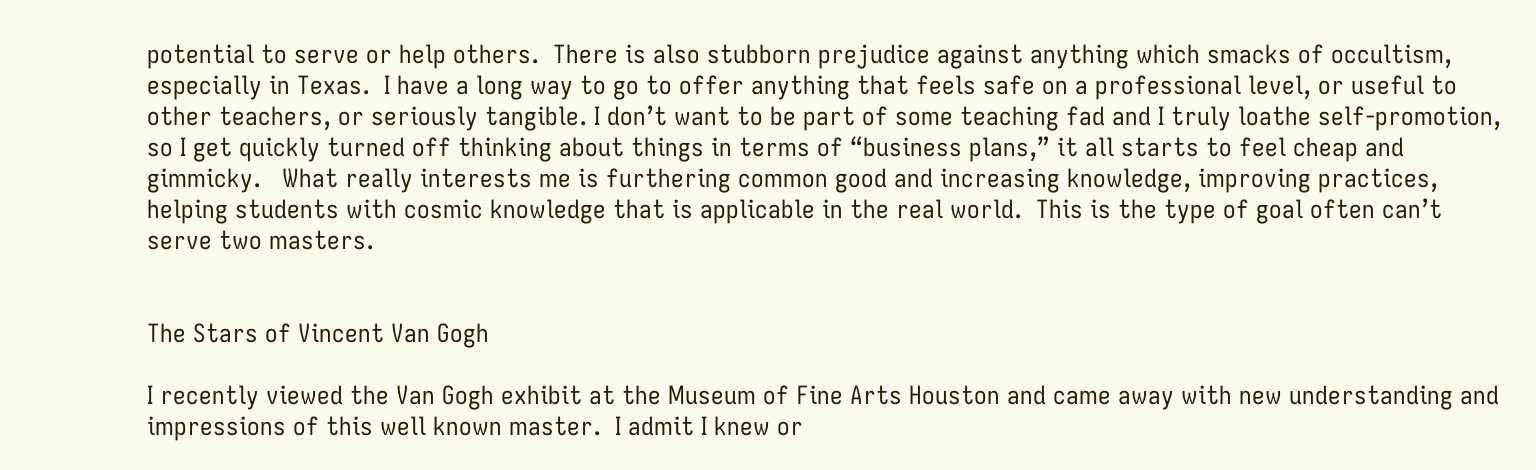potential to serve or help others.  There is also stubborn prejudice against anything which smacks of occultism, especially in Texas.  I have a long way to go to offer anything that feels safe on a professional level, or useful to other teachers, or seriously tangible. I don’t want to be part of some teaching fad and I truly loathe self-promotion, so I get quickly turned off thinking about things in terms of “business plans,” it all starts to feel cheap and gimmicky.   What really interests me is furthering common good and increasing knowledge, improving practices, helping students with cosmic knowledge that is applicable in the real world.  This is the type of goal often can’t serve two masters.


The Stars of Vincent Van Gogh

I recently viewed the Van Gogh exhibit at the Museum of Fine Arts Houston and came away with new understanding and impressions of this well known master.  I admit I knew or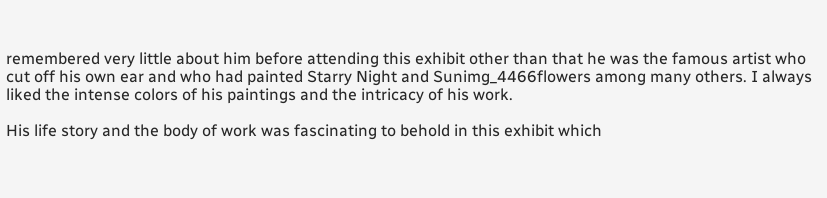remembered very little about him before attending this exhibit other than that he was the famous artist who cut off his own ear and who had painted Starry Night and Sunimg_4466flowers among many others. I always liked the intense colors of his paintings and the intricacy of his work.

His life story and the body of work was fascinating to behold in this exhibit which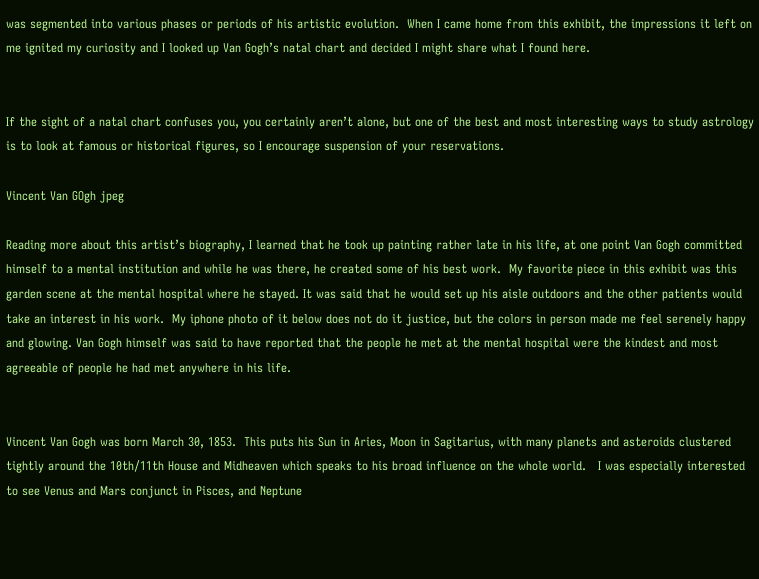was segmented into various phases or periods of his artistic evolution.  When I came home from this exhibit, the impressions it left on me ignited my curiosity and I looked up Van Gogh’s natal chart and decided I might share what I found here.


If the sight of a natal chart confuses you, you certainly aren’t alone, but one of the best and most interesting ways to study astrology is to look at famous or historical figures, so I encourage suspension of your reservations.

Vincent Van GOgh jpeg

Reading more about this artist’s biography, I learned that he took up painting rather late in his life, at one point Van Gogh committed himself to a mental institution and while he was there, he created some of his best work.  My favorite piece in this exhibit was this garden scene at the mental hospital where he stayed. It was said that he would set up his aisle outdoors and the other patients would take an interest in his work.  My iphone photo of it below does not do it justice, but the colors in person made me feel serenely happy and glowing. Van Gogh himself was said to have reported that the people he met at the mental hospital were the kindest and most agreeable of people he had met anywhere in his life.


Vincent Van Gogh was born March 30, 1853.  This puts his Sun in Aries, Moon in Sagitarius, with many planets and asteroids clustered tightly around the 10th/11th House and Midheaven which speaks to his broad influence on the whole world.   I was especially interested to see Venus and Mars conjunct in Pisces, and Neptune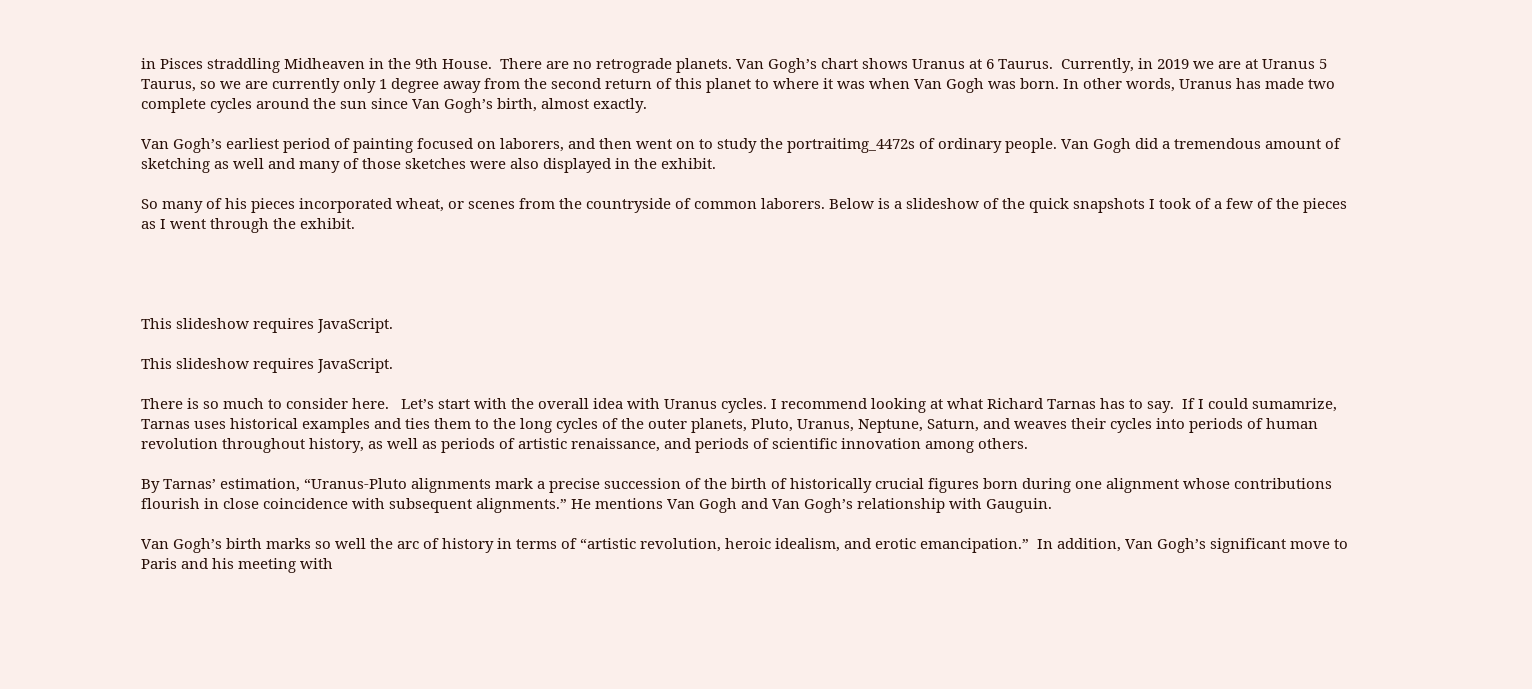in Pisces straddling Midheaven in the 9th House.  There are no retrograde planets. Van Gogh’s chart shows Uranus at 6 Taurus.  Currently, in 2019 we are at Uranus 5 Taurus, so we are currently only 1 degree away from the second return of this planet to where it was when Van Gogh was born. In other words, Uranus has made two complete cycles around the sun since Van Gogh’s birth, almost exactly.

Van Gogh’s earliest period of painting focused on laborers, and then went on to study the portraitimg_4472s of ordinary people. Van Gogh did a tremendous amount of sketching as well and many of those sketches were also displayed in the exhibit.

So many of his pieces incorporated wheat, or scenes from the countryside of common laborers. Below is a slideshow of the quick snapshots I took of a few of the pieces as I went through the exhibit.




This slideshow requires JavaScript.

This slideshow requires JavaScript.

There is so much to consider here.   Let’s start with the overall idea with Uranus cycles. I recommend looking at what Richard Tarnas has to say.  If I could sumamrize, Tarnas uses historical examples and ties them to the long cycles of the outer planets, Pluto, Uranus, Neptune, Saturn, and weaves their cycles into periods of human revolution throughout history, as well as periods of artistic renaissance, and periods of scientific innovation among others.

By Tarnas’ estimation, “Uranus-Pluto alignments mark a precise succession of the birth of historically crucial figures born during one alignment whose contributions flourish in close coincidence with subsequent alignments.” He mentions Van Gogh and Van Gogh’s relationship with Gauguin.

Van Gogh’s birth marks so well the arc of history in terms of “artistic revolution, heroic idealism, and erotic emancipation.”  In addition, Van Gogh’s significant move to Paris and his meeting with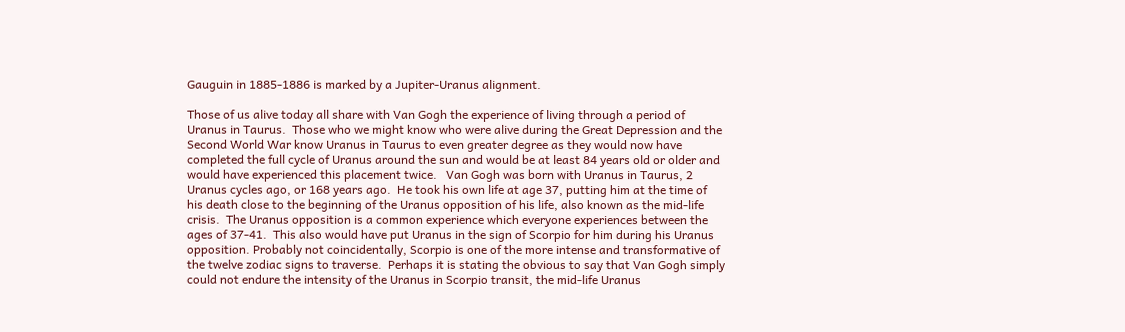Gauguin in 1885-1886 is marked by a Jupiter-Uranus alignment.

Those of us alive today all share with Van Gogh the experience of living through a period of Uranus in Taurus.  Those who we might know who were alive during the Great Depression and the Second World War know Uranus in Taurus to even greater degree as they would now have completed the full cycle of Uranus around the sun and would be at least 84 years old or older and would have experienced this placement twice.   Van Gogh was born with Uranus in Taurus, 2 Uranus cycles ago, or 168 years ago.  He took his own life at age 37, putting him at the time of his death close to the beginning of the Uranus opposition of his life, also known as the mid-life crisis.  The Uranus opposition is a common experience which everyone experiences between the ages of 37-41.  This also would have put Uranus in the sign of Scorpio for him during his Uranus opposition. Probably not coincidentally, Scorpio is one of the more intense and transformative of the twelve zodiac signs to traverse.  Perhaps it is stating the obvious to say that Van Gogh simply could not endure the intensity of the Uranus in Scorpio transit, the mid-life Uranus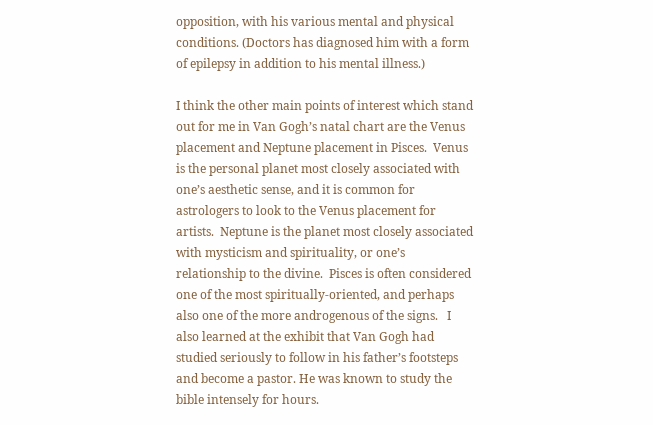opposition, with his various mental and physical conditions. (Doctors has diagnosed him with a form of epilepsy in addition to his mental illness.)

I think the other main points of interest which stand out for me in Van Gogh’s natal chart are the Venus placement and Neptune placement in Pisces.  Venus is the personal planet most closely associated with one’s aesthetic sense, and it is common for astrologers to look to the Venus placement for artists.  Neptune is the planet most closely associated with mysticism and spirituality, or one’s relationship to the divine.  Pisces is often considered one of the most spiritually-oriented, and perhaps also one of the more androgenous of the signs.   I also learned at the exhibit that Van Gogh had studied seriously to follow in his father’s footsteps and become a pastor. He was known to study the bible intensely for hours.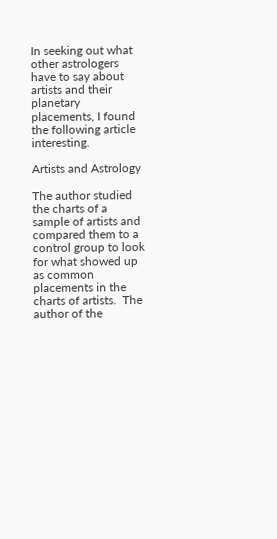In seeking out what other astrologers have to say about artists and their planetary placements, I found the following article interesting.

Artists and Astrology

The author studied the charts of a sample of artists and compared them to a control group to look for what showed up as common placements in the charts of artists.  The author of the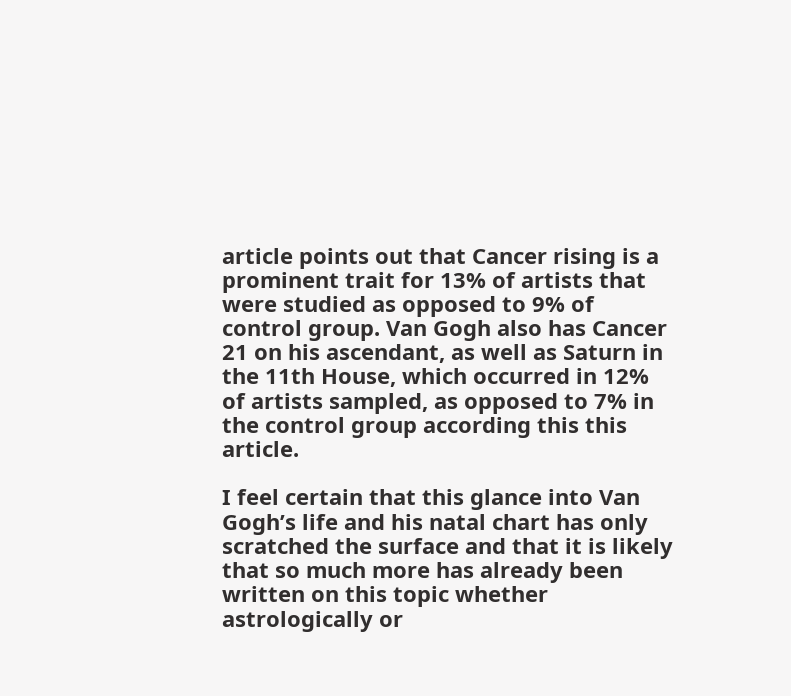article points out that Cancer rising is a prominent trait for 13% of artists that were studied as opposed to 9% of control group. Van Gogh also has Cancer 21 on his ascendant, as well as Saturn in the 11th House, which occurred in 12% of artists sampled, as opposed to 7% in the control group according this this article.

I feel certain that this glance into Van Gogh’s life and his natal chart has only scratched the surface and that it is likely that so much more has already been written on this topic whether astrologically or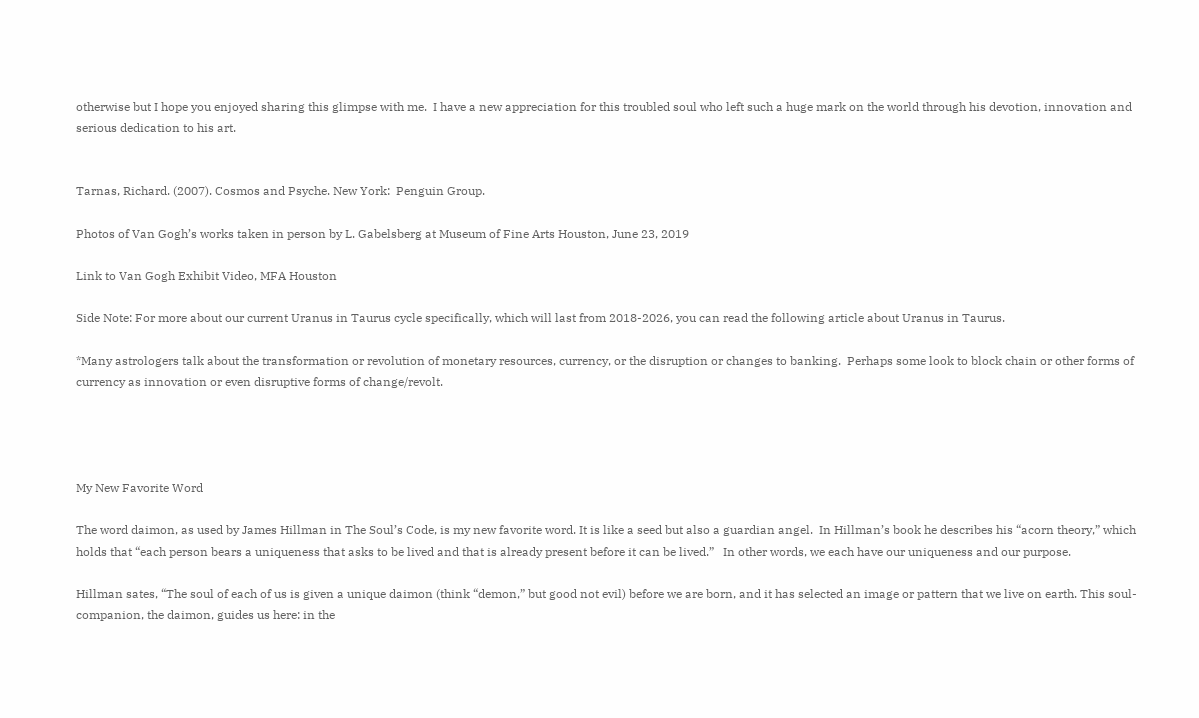otherwise but I hope you enjoyed sharing this glimpse with me.  I have a new appreciation for this troubled soul who left such a huge mark on the world through his devotion, innovation and serious dedication to his art.


Tarnas, Richard. (2007). Cosmos and Psyche. New York:  Penguin Group.

Photos of Van Gogh’s works taken in person by L. Gabelsberg at Museum of Fine Arts Houston, June 23, 2019

Link to Van Gogh Exhibit Video, MFA Houston

Side Note: For more about our current Uranus in Taurus cycle specifically, which will last from 2018-2026, you can read the following article about Uranus in Taurus.

*Many astrologers talk about the transformation or revolution of monetary resources, currency, or the disruption or changes to banking.  Perhaps some look to block chain or other forms of currency as innovation or even disruptive forms of change/revolt.




My New Favorite Word

The word daimon, as used by James Hillman in The Soul’s Code, is my new favorite word. It is like a seed but also a guardian angel.  In Hillman’s book he describes his “acorn theory,” which holds that “each person bears a uniqueness that asks to be lived and that is already present before it can be lived.”   In other words, we each have our uniqueness and our purpose.

Hillman sates, “The soul of each of us is given a unique daimon (think “demon,” but good not evil) before we are born, and it has selected an image or pattern that we live on earth. This soul-companion, the daimon, guides us here: in the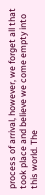process of arrival, however, we forget all that took place and believe we come empty into this world. The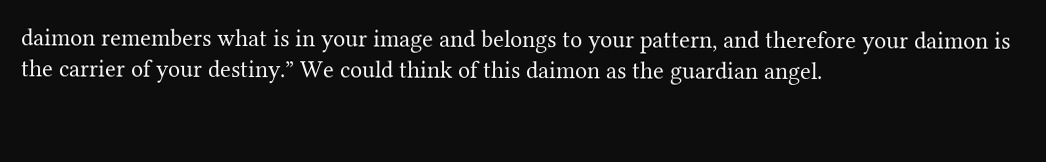daimon remembers what is in your image and belongs to your pattern, and therefore your daimon is the carrier of your destiny.” We could think of this daimon as the guardian angel.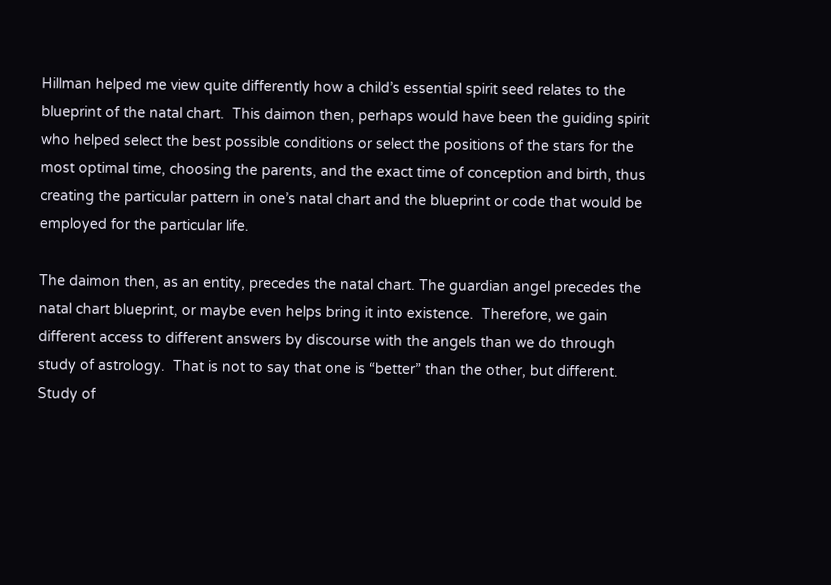Hillman helped me view quite differently how a child’s essential spirit seed relates to the blueprint of the natal chart.  This daimon then, perhaps would have been the guiding spirit who helped select the best possible conditions or select the positions of the stars for the most optimal time, choosing the parents, and the exact time of conception and birth, thus creating the particular pattern in one’s natal chart and the blueprint or code that would be employed for the particular life.

The daimon then, as an entity, precedes the natal chart. The guardian angel precedes the natal chart blueprint, or maybe even helps bring it into existence.  Therefore, we gain different access to different answers by discourse with the angels than we do through study of astrology.  That is not to say that one is “better” than the other, but different. Study of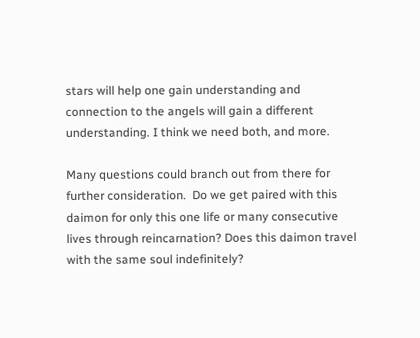stars will help one gain understanding and connection to the angels will gain a different understanding. I think we need both, and more.

Many questions could branch out from there for further consideration.  Do we get paired with this daimon for only this one life or many consecutive lives through reincarnation? Does this daimon travel with the same soul indefinitely?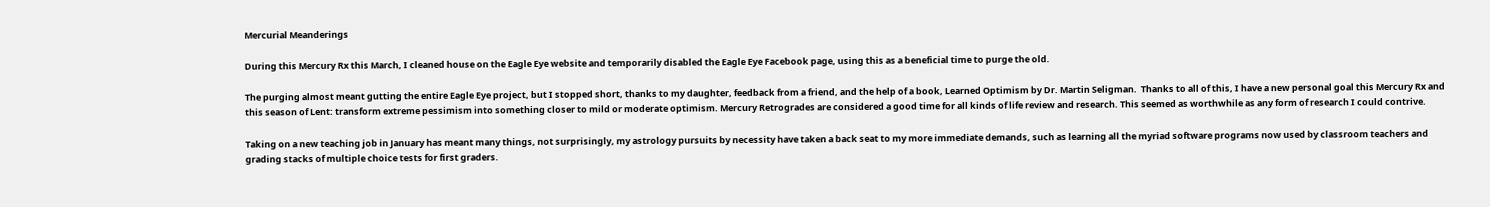Mercurial Meanderings

During this Mercury Rx this March, I cleaned house on the Eagle Eye website and temporarily disabled the Eagle Eye Facebook page, using this as a beneficial time to purge the old.

The purging almost meant gutting the entire Eagle Eye project, but I stopped short, thanks to my daughter, feedback from a friend, and the help of a book, Learned Optimism by Dr. Martin Seligman.  Thanks to all of this, I have a new personal goal this Mercury Rx and this season of Lent: transform extreme pessimism into something closer to mild or moderate optimism. Mercury Retrogrades are considered a good time for all kinds of life review and research. This seemed as worthwhile as any form of research I could contrive.

Taking on a new teaching job in January has meant many things, not surprisingly, my astrology pursuits by necessity have taken a back seat to my more immediate demands, such as learning all the myriad software programs now used by classroom teachers and grading stacks of multiple choice tests for first graders.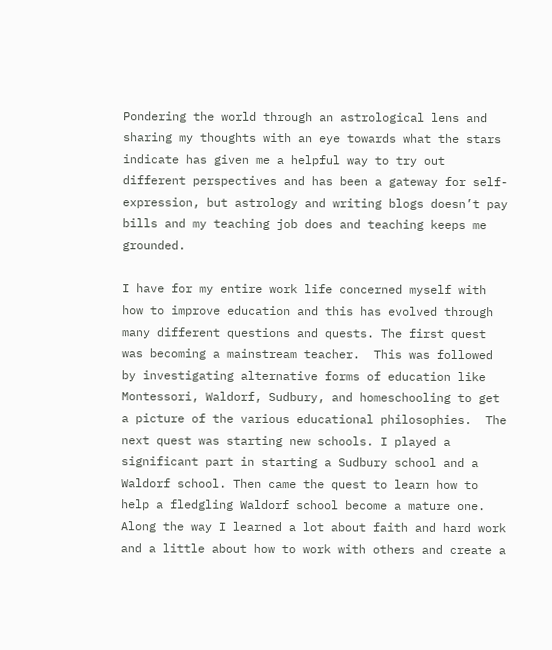Pondering the world through an astrological lens and sharing my thoughts with an eye towards what the stars indicate has given me a helpful way to try out different perspectives and has been a gateway for self-expression, but astrology and writing blogs doesn’t pay bills and my teaching job does and teaching keeps me grounded.

I have for my entire work life concerned myself with how to improve education and this has evolved through many different questions and quests. The first quest was becoming a mainstream teacher.  This was followed by investigating alternative forms of education like Montessori, Waldorf, Sudbury, and homeschooling to get a picture of the various educational philosophies.  The next quest was starting new schools. I played a significant part in starting a Sudbury school and a Waldorf school. Then came the quest to learn how to help a fledgling Waldorf school become a mature one. Along the way I learned a lot about faith and hard work and a little about how to work with others and create a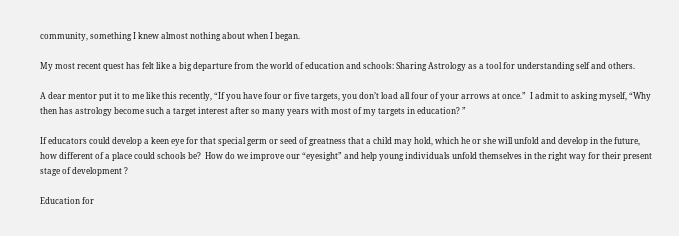community, something I knew almost nothing about when I began.

My most recent quest has felt like a big departure from the world of education and schools: Sharing Astrology as a tool for understanding self and others.

A dear mentor put it to me like this recently, “If you have four or five targets, you don’t load all four of your arrows at once.”  I admit to asking myself, “Why then has astrology become such a target interest after so many years with most of my targets in education? ”

If educators could develop a keen eye for that special germ or seed of greatness that a child may hold, which he or she will unfold and develop in the future, how different of a place could schools be?  How do we improve our “eyesight” and help young individuals unfold themselves in the right way for their present stage of development ?

Education for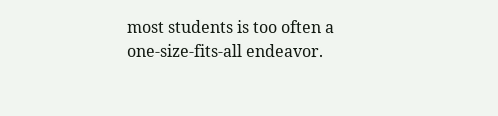most students is too often a one-size-fits-all endeavor.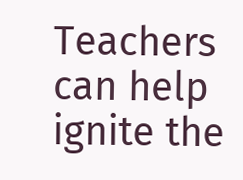Teachers can help ignite the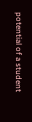potential of a student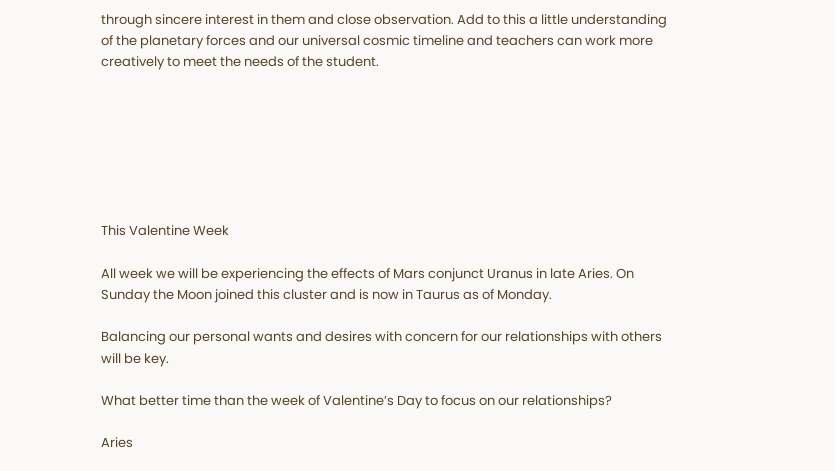through sincere interest in them and close observation. Add to this a little understanding of the planetary forces and our universal cosmic timeline and teachers can work more creatively to meet the needs of the student.







This Valentine Week

All week we will be experiencing the effects of Mars conjunct Uranus in late Aries. On Sunday the Moon joined this cluster and is now in Taurus as of Monday.

Balancing our personal wants and desires with concern for our relationships with others will be key.

What better time than the week of Valentine’s Day to focus on our relationships?

Aries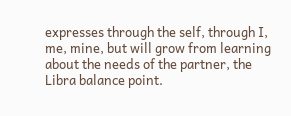expresses through the self, through I, me, mine, but will grow from learning about the needs of the partner, the Libra balance point.